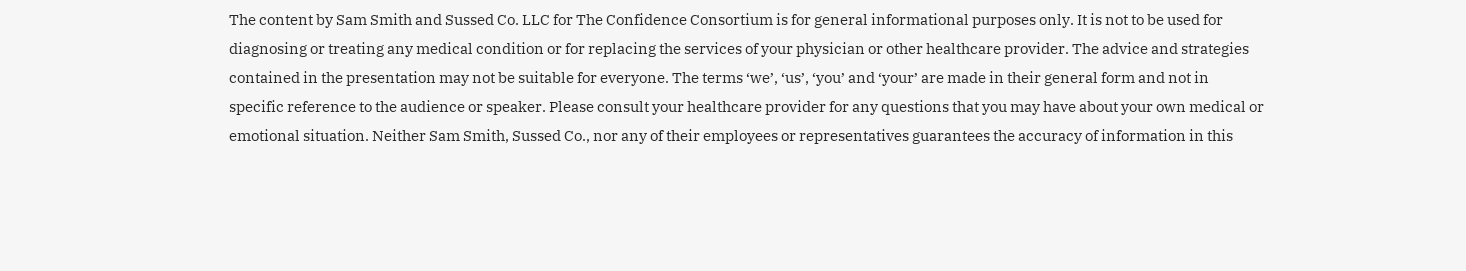The content by Sam Smith and Sussed Co. LLC for The Confidence Consortium is for general informational purposes only. It is not to be used for diagnosing or treating any medical condition or for replacing the services of your physician or other healthcare provider. The advice and strategies contained in the presentation may not be suitable for everyone. The terms ‘we’, ‘us’, ‘you’ and ‘your’ are made in their general form and not in specific reference to the audience or speaker. Please consult your healthcare provider for any questions that you may have about your own medical or emotional situation. Neither Sam Smith, Sussed Co., nor any of their employees or representatives guarantees the accuracy of information in this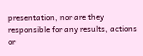presentation, nor are they responsible for any results, actions or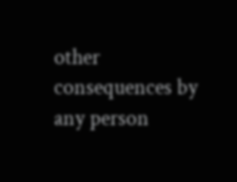other consequences by any person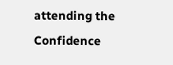attending the Confidence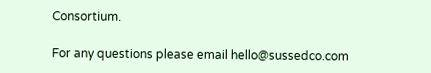Consortium.

For any questions please email hello@sussedco.com